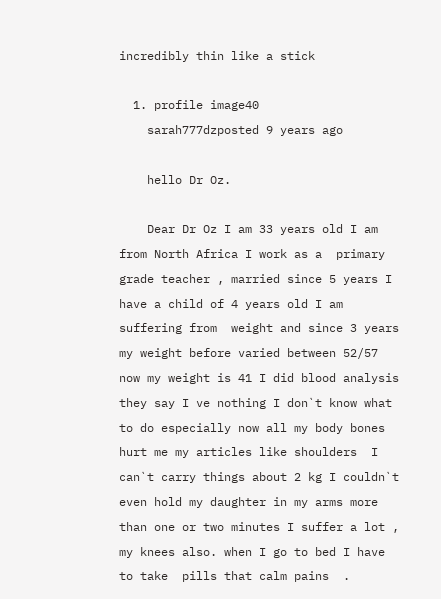incredibly thin like a stick

  1. profile image40
    sarah777dzposted 9 years ago

    hello Dr Oz.

    Dear Dr Oz I am 33 years old I am from North Africa I work as a  primary grade teacher , married since 5 years I have a child of 4 years old I am suffering from  weight and since 3 years my weight before varied between 52/57 now my weight is 41 I did blood analysis they say I ve nothing I don`t know what to do especially now all my body bones hurt me my articles like shoulders  I can`t carry things about 2 kg I couldn`t even hold my daughter in my arms more than one or two minutes I suffer a lot , my knees also. when I go to bed I have to take  pills that calm pains  .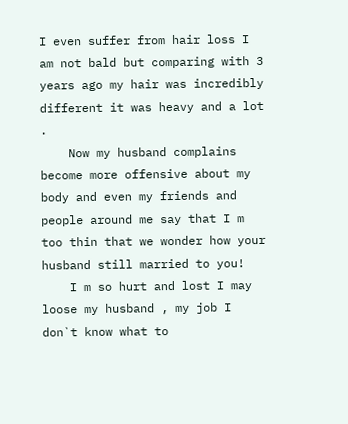I even suffer from hair loss I am not bald but comparing with 3 years ago my hair was incredibly different it was heavy and a lot .
    Now my husband complains become more offensive about my body and even my friends and people around me say that I m too thin that we wonder how your husband still married to you!
    I m so hurt and lost I may loose my husband , my job I don`t know what to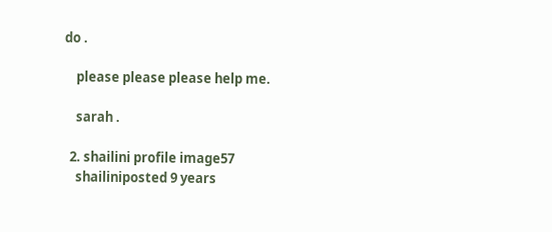do .

    please please please help me.

    sarah .

  2. shailini profile image57
    shailiniposted 9 years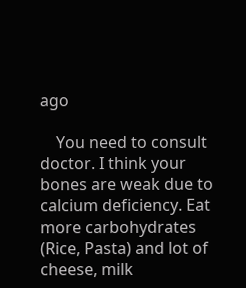ago

    You need to consult doctor. I think your bones are weak due to calcium deficiency. Eat more carbohydrates (Rice, Pasta) and lot of cheese, milk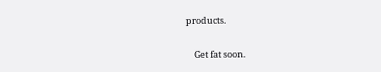products.

    Get fat soon.